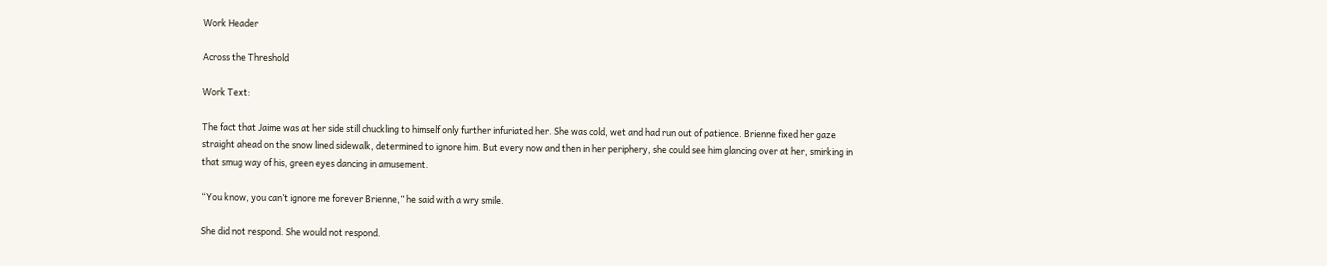Work Header

Across the Threshold

Work Text:

The fact that Jaime was at her side still chuckling to himself only further infuriated her. She was cold, wet and had run out of patience. Brienne fixed her gaze straight ahead on the snow lined sidewalk, determined to ignore him. But every now and then in her periphery, she could see him glancing over at her, smirking in that smug way of his, green eyes dancing in amusement.

“You know, you can’t ignore me forever Brienne,” he said with a wry smile.

She did not respond. She would not respond.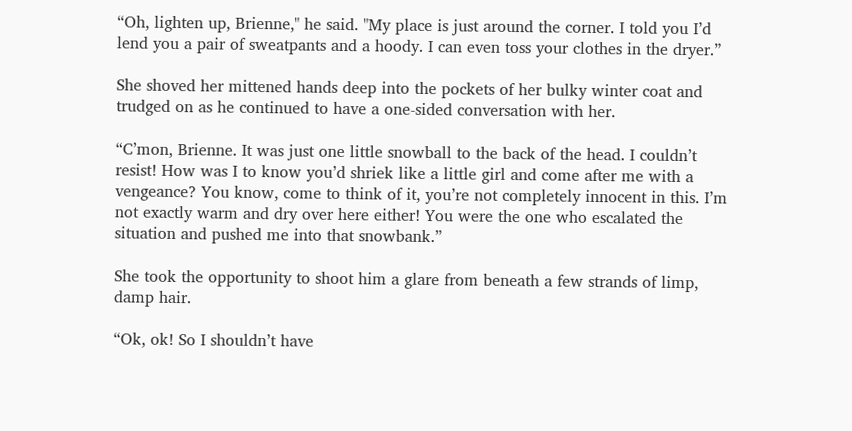“Oh, lighten up, Brienne," he said. "My place is just around the corner. I told you I’d lend you a pair of sweatpants and a hoody. I can even toss your clothes in the dryer.”

She shoved her mittened hands deep into the pockets of her bulky winter coat and trudged on as he continued to have a one-sided conversation with her.

“C’mon, Brienne. It was just one little snowball to the back of the head. I couldn’t resist! How was I to know you’d shriek like a little girl and come after me with a vengeance? You know, come to think of it, you’re not completely innocent in this. I’m not exactly warm and dry over here either! You were the one who escalated the situation and pushed me into that snowbank.”

She took the opportunity to shoot him a glare from beneath a few strands of limp, damp hair.

“Ok, ok! So I shouldn’t have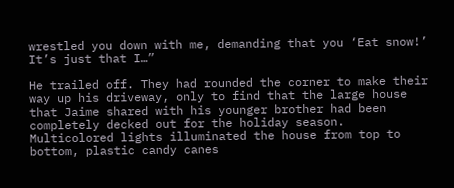wrestled you down with me, demanding that you ‘Eat snow!’ It’s just that I…”

He trailed off. They had rounded the corner to make their way up his driveway, only to find that the large house that Jaime shared with his younger brother had been completely decked out for the holiday season. Multicolored lights illuminated the house from top to bottom, plastic candy canes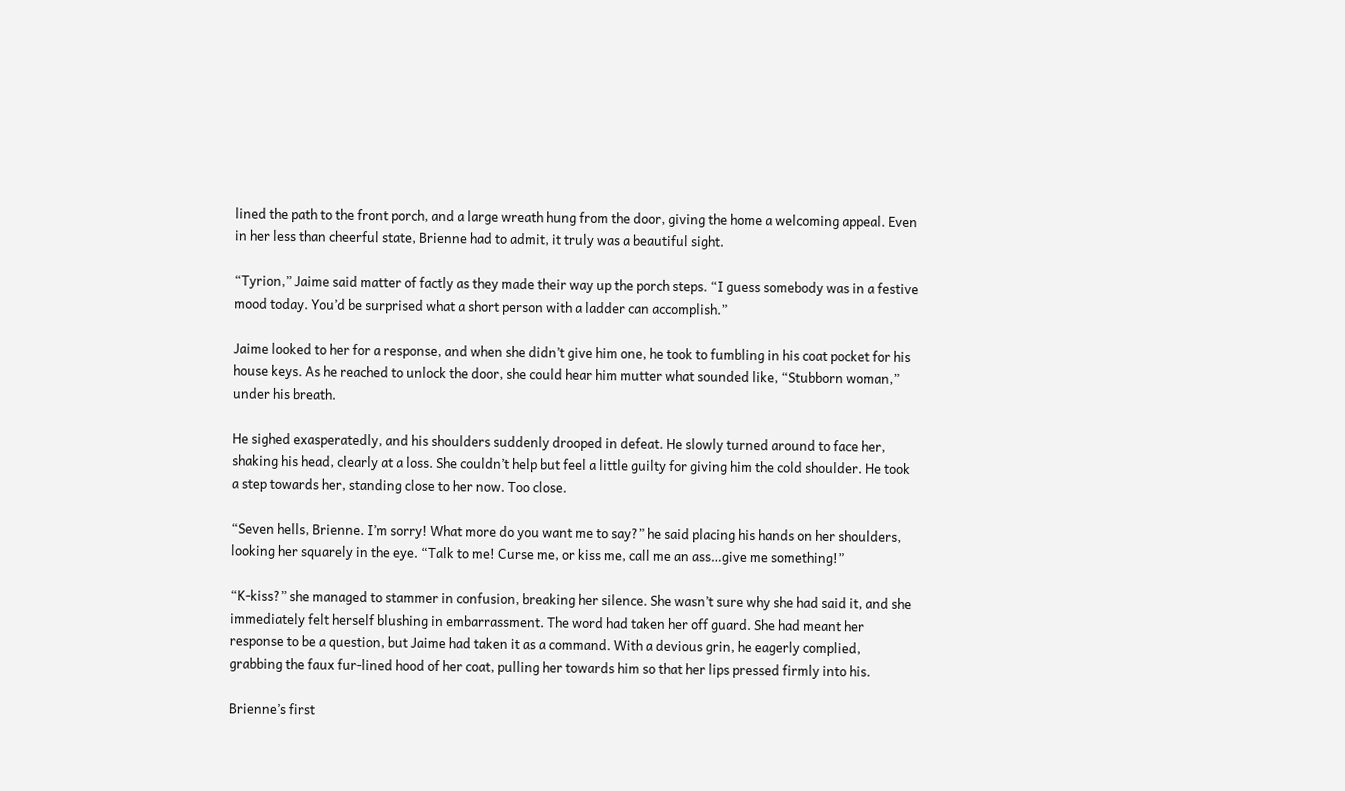lined the path to the front porch, and a large wreath hung from the door, giving the home a welcoming appeal. Even in her less than cheerful state, Brienne had to admit, it truly was a beautiful sight.

“Tyrion,” Jaime said matter of factly as they made their way up the porch steps. “I guess somebody was in a festive mood today. You’d be surprised what a short person with a ladder can accomplish.”

Jaime looked to her for a response, and when she didn’t give him one, he took to fumbling in his coat pocket for his house keys. As he reached to unlock the door, she could hear him mutter what sounded like, “Stubborn woman,” under his breath.

He sighed exasperatedly, and his shoulders suddenly drooped in defeat. He slowly turned around to face her, shaking his head, clearly at a loss. She couldn’t help but feel a little guilty for giving him the cold shoulder. He took a step towards her, standing close to her now. Too close.

“Seven hells, Brienne. I’m sorry! What more do you want me to say?” he said placing his hands on her shoulders, looking her squarely in the eye. “Talk to me! Curse me, or kiss me, call me an ass…give me something!”

“K-kiss?” she managed to stammer in confusion, breaking her silence. She wasn’t sure why she had said it, and she immediately felt herself blushing in embarrassment. The word had taken her off guard. She had meant her response to be a question, but Jaime had taken it as a command. With a devious grin, he eagerly complied, grabbing the faux fur-lined hood of her coat, pulling her towards him so that her lips pressed firmly into his.

Brienne’s first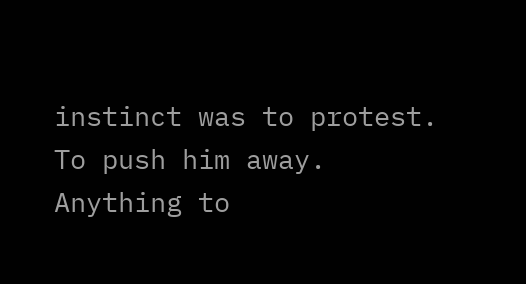instinct was to protest. To push him away. Anything to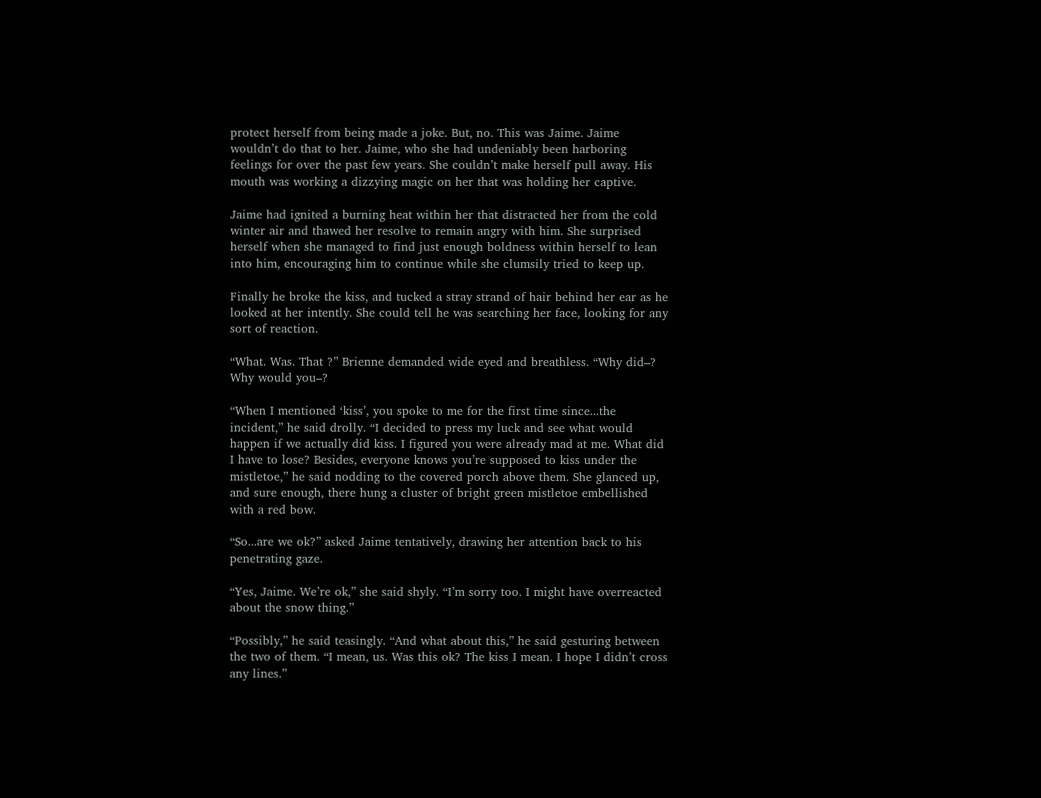protect herself from being made a joke. But, no. This was Jaime. Jaime wouldn’t do that to her. Jaime, who she had undeniably been harboring feelings for over the past few years. She couldn’t make herself pull away. His mouth was working a dizzying magic on her that was holding her captive.

Jaime had ignited a burning heat within her that distracted her from the cold winter air and thawed her resolve to remain angry with him. She surprised herself when she managed to find just enough boldness within herself to lean into him, encouraging him to continue while she clumsily tried to keep up.

Finally he broke the kiss, and tucked a stray strand of hair behind her ear as he looked at her intently. She could tell he was searching her face, looking for any sort of reaction.

“What. Was. That ?” Brienne demanded wide eyed and breathless. “Why did–? Why would you–?

“When I mentioned ‘kiss’, you spoke to me for the first time since...the incident,” he said drolly. “I decided to press my luck and see what would happen if we actually did kiss. I figured you were already mad at me. What did I have to lose? Besides, everyone knows you’re supposed to kiss under the mistletoe,” he said nodding to the covered porch above them. She glanced up, and sure enough, there hung a cluster of bright green mistletoe embellished with a red bow.

“So...are we ok?” asked Jaime tentatively, drawing her attention back to his penetrating gaze.

“Yes, Jaime. We’re ok,” she said shyly. “I’m sorry too. I might have overreacted about the snow thing.”

“Possibly,” he said teasingly. “And what about this,” he said gesturing between the two of them. “I mean, us. Was this ok? The kiss I mean. I hope I didn’t cross any lines.”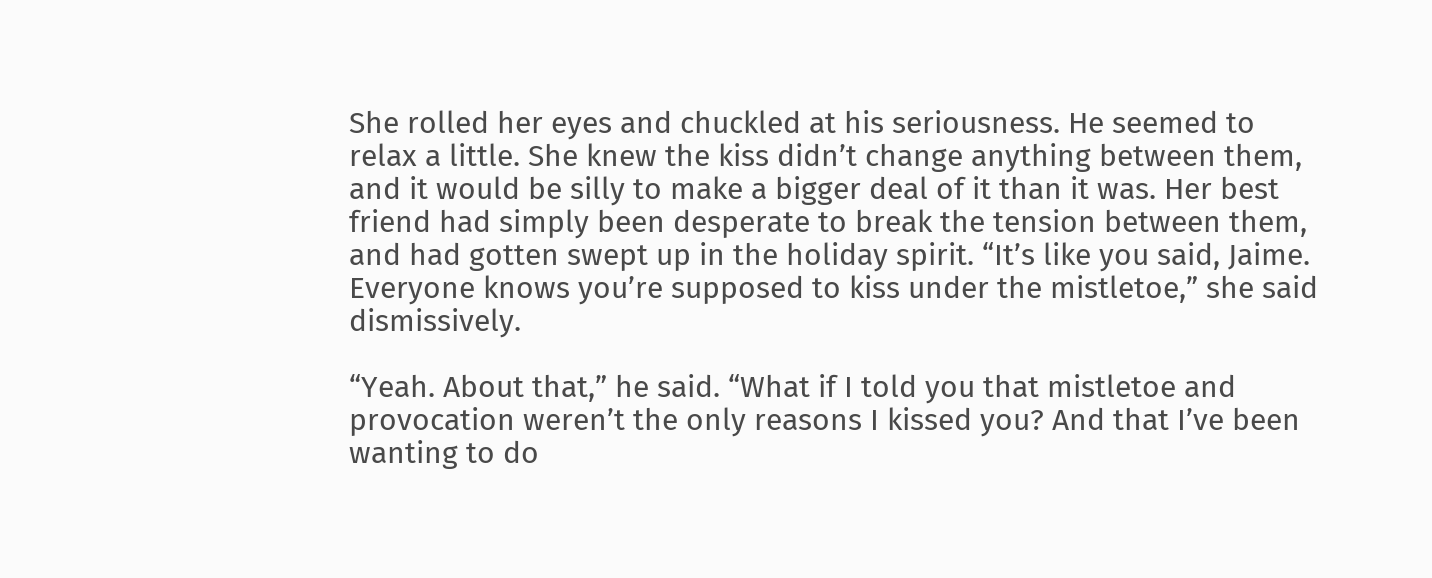She rolled her eyes and chuckled at his seriousness. He seemed to relax a little. She knew the kiss didn’t change anything between them, and it would be silly to make a bigger deal of it than it was. Her best friend had simply been desperate to break the tension between them, and had gotten swept up in the holiday spirit. “It’s like you said, Jaime. Everyone knows you’re supposed to kiss under the mistletoe,” she said dismissively.

“Yeah. About that,” he said. “What if I told you that mistletoe and provocation weren’t the only reasons I kissed you? And that I’ve been wanting to do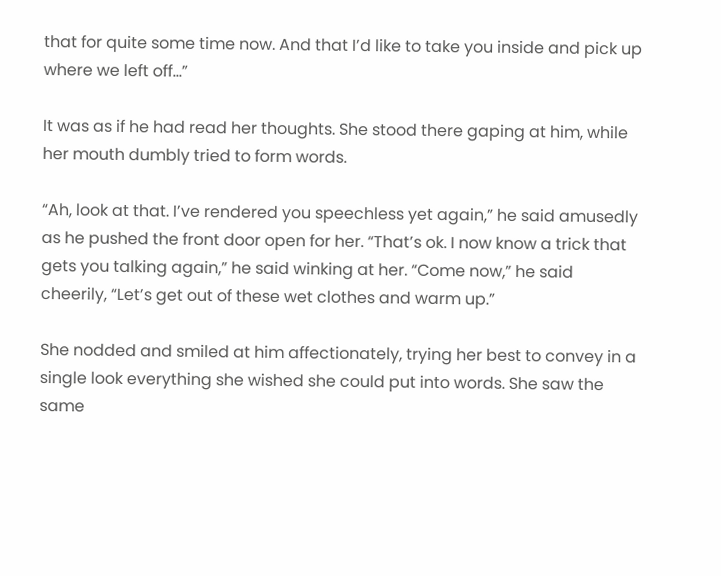that for quite some time now. And that I’d like to take you inside and pick up where we left off...”

It was as if he had read her thoughts. She stood there gaping at him, while her mouth dumbly tried to form words.

“Ah, look at that. I’ve rendered you speechless yet again,” he said amusedly as he pushed the front door open for her. “That’s ok. I now know a trick that gets you talking again,” he said winking at her. “Come now,” he said cheerily, “Let’s get out of these wet clothes and warm up.”

She nodded and smiled at him affectionately, trying her best to convey in a single look everything she wished she could put into words. She saw the same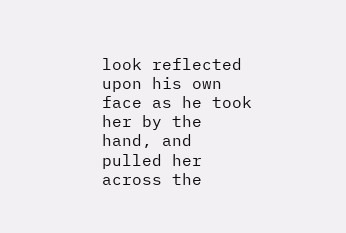look reflected upon his own face as he took her by the hand, and pulled her across the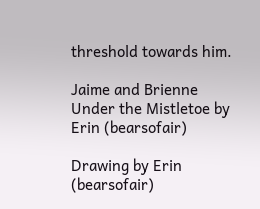threshold towards him.

Jaime and Brienne Under the Mistletoe by Erin (bearsofair)

Drawing by Erin (bearsofair)